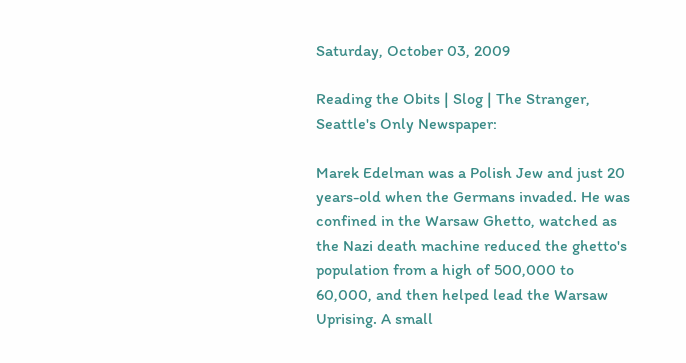Saturday, October 03, 2009

Reading the Obits | Slog | The Stranger, Seattle's Only Newspaper:

Marek Edelman was a Polish Jew and just 20 years-old when the Germans invaded. He was confined in the Warsaw Ghetto, watched as the Nazi death machine reduced the ghetto's population from a high of 500,000 to 60,000, and then helped lead the Warsaw Uprising. A small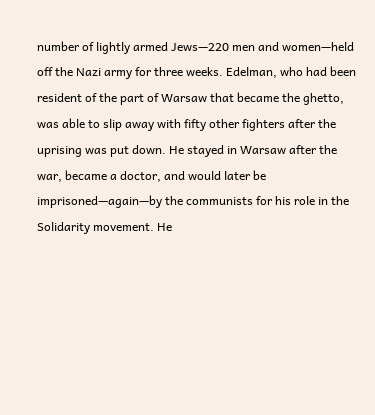number of lightly armed Jews—220 men and women—held off the Nazi army for three weeks. Edelman, who had been resident of the part of Warsaw that became the ghetto, was able to slip away with fifty other fighters after the uprising was put down. He stayed in Warsaw after the war, became a doctor, and would later be imprisoned—again—by the communists for his role in the Solidarity movement. He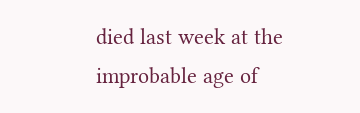died last week at the improbable age of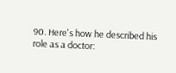90. Here's how he described his role as a doctor: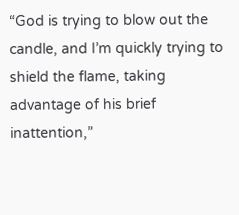“God is trying to blow out the candle, and I’m quickly trying to shield the flame, taking advantage of his brief inattention,”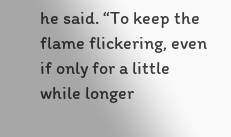he said. “To keep the flame flickering, even if only for a little while longer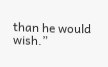than he would wish.”